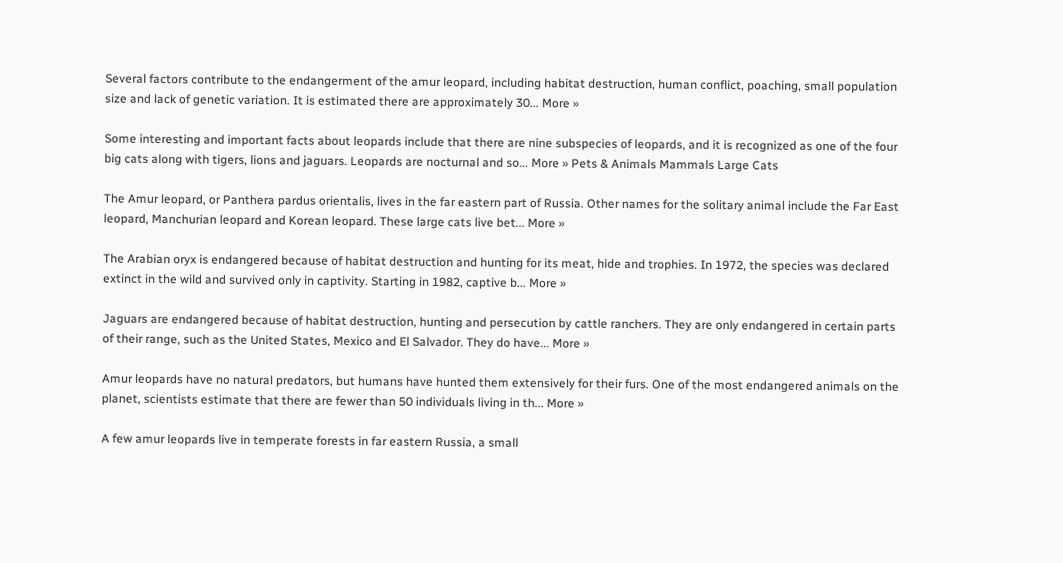Several factors contribute to the endangerment of the amur leopard, including habitat destruction, human conflict, poaching, small population size and lack of genetic variation. It is estimated there are approximately 30... More »

Some interesting and important facts about leopards include that there are nine subspecies of leopards, and it is recognized as one of the four big cats along with tigers, lions and jaguars. Leopards are nocturnal and so... More » Pets & Animals Mammals Large Cats

The Amur leopard, or Panthera pardus orientalis, lives in the far eastern part of Russia. Other names for the solitary animal include the Far East leopard, Manchurian leopard and Korean leopard. These large cats live bet... More »

The Arabian oryx is endangered because of habitat destruction and hunting for its meat, hide and trophies. In 1972, the species was declared extinct in the wild and survived only in captivity. Starting in 1982, captive b... More »

Jaguars are endangered because of habitat destruction, hunting and persecution by cattle ranchers. They are only endangered in certain parts of their range, such as the United States, Mexico and El Salvador. They do have... More »

Amur leopards have no natural predators, but humans have hunted them extensively for their furs. One of the most endangered animals on the planet, scientists estimate that there are fewer than 50 individuals living in th... More »

A few amur leopards live in temperate forests in far eastern Russia, a small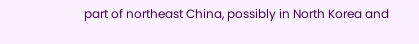part of northeast China, possibly in North Korea and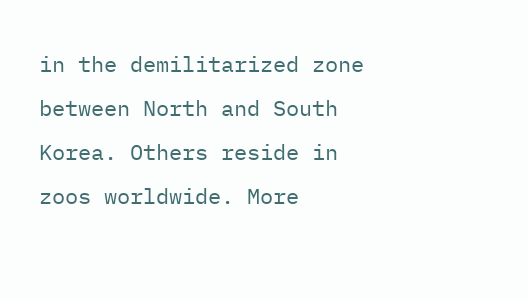in the demilitarized zone between North and South Korea. Others reside in zoos worldwide. More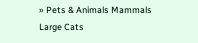» Pets & Animals Mammals Large Cats